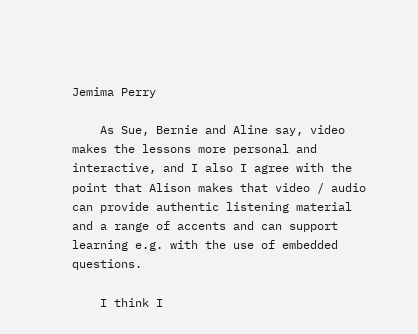Jemima Perry

    As Sue, Bernie and Aline say, video makes the lessons more personal and interactive, and I also I agree with the point that Alison makes that video / audio can provide authentic listening material and a range of accents and can support learning e.g. with the use of embedded questions.

    I think I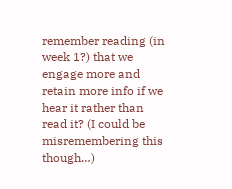remember reading (in week 1?) that we engage more and retain more info if we hear it rather than read it? (I could be misremembering this though…)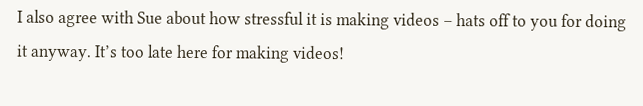I also agree with Sue about how stressful it is making videos – hats off to you for doing it anyway. It’s too late here for making videos!